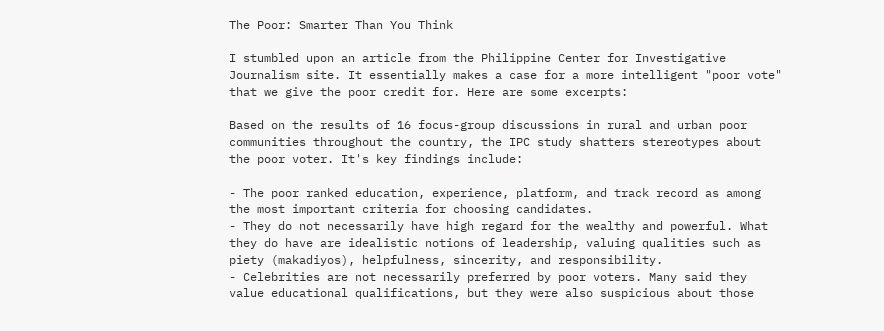The Poor: Smarter Than You Think

I stumbled upon an article from the Philippine Center for Investigative Journalism site. It essentially makes a case for a more intelligent "poor vote" that we give the poor credit for. Here are some excerpts:

Based on the results of 16 focus-group discussions in rural and urban poor communities throughout the country, the IPC study shatters stereotypes about the poor voter. It's key findings include:

- The poor ranked education, experience, platform, and track record as among the most important criteria for choosing candidates.
- They do not necessarily have high regard for the wealthy and powerful. What they do have are idealistic notions of leadership, valuing qualities such as piety (makadiyos), helpfulness, sincerity, and responsibility.
- Celebrities are not necessarily preferred by poor voters. Many said they value educational qualifications, but they were also suspicious about those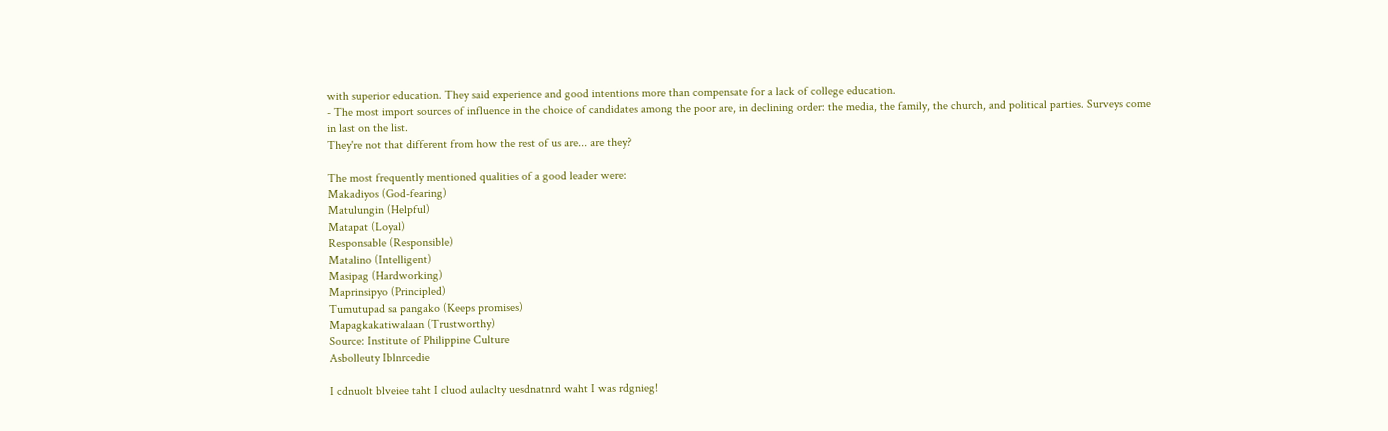with superior education. They said experience and good intentions more than compensate for a lack of college education.
- The most import sources of influence in the choice of candidates among the poor are, in declining order: the media, the family, the church, and political parties. Surveys come in last on the list.
They're not that different from how the rest of us are... are they?

The most frequently mentioned qualities of a good leader were:
Makadiyos (God-fearing)
Matulungin (Helpful)
Matapat (Loyal)
Responsable (Responsible)
Matalino (Intelligent)
Masipag (Hardworking)
Maprinsipyo (Principled)
Tumutupad sa pangako (Keeps promises)
Mapagkakatiwalaan (Trustworthy)
Source: Institute of Philippine Culture
Asbolleuty Iblnrcedie

I cdnuolt blveiee taht I cluod aulaclty uesdnatnrd waht I was rdgnieg!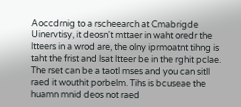Aoccdrnig to a rscheearch at Cmabrigde Uinervtisy, it deosn't mttaer in waht oredr the ltteers in a wrod are, the olny iprmoatnt tihng is taht the frist and lsat ltteer be in the rghit pclae. The rset can be a taotl mses and you can sitll raed it wouthit porbelm. Tihs is bcuseae the huamn mnid deos not raed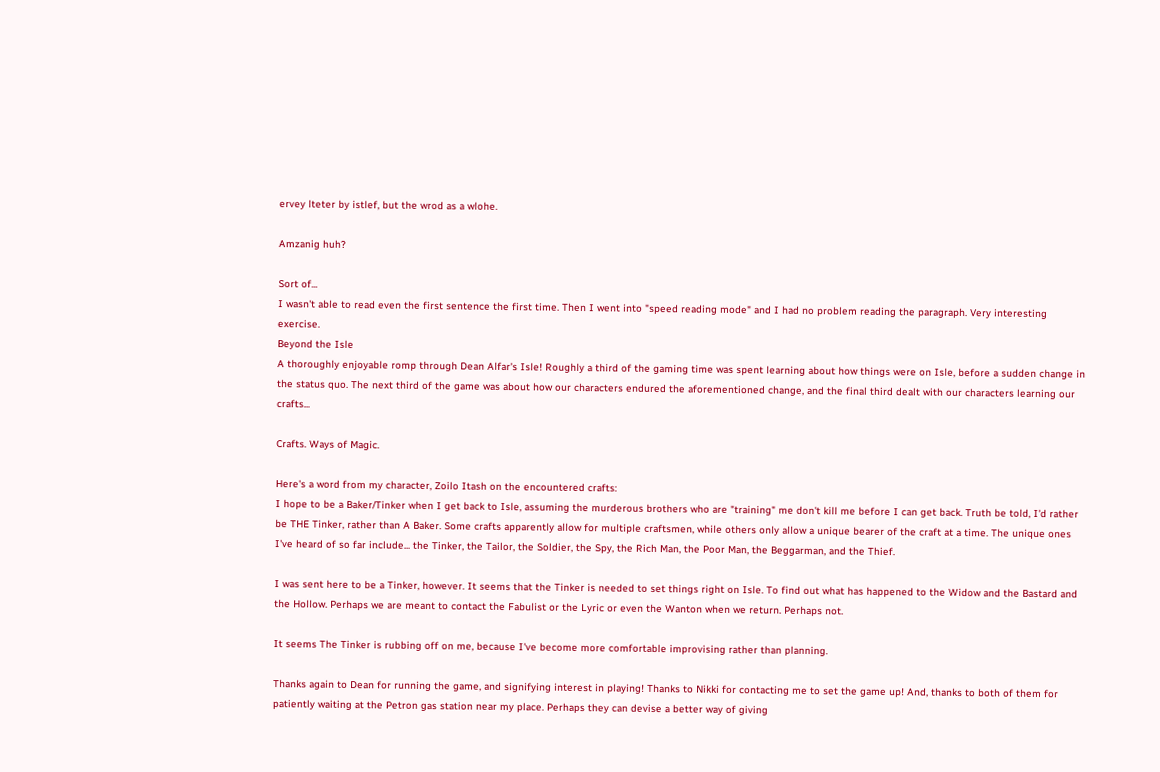ervey lteter by istlef, but the wrod as a wlohe.

Amzanig huh?

Sort of...
I wasn't able to read even the first sentence the first time. Then I went into "speed reading mode" and I had no problem reading the paragraph. Very interesting exercise.
Beyond the Isle
A thoroughly enjoyable romp through Dean Alfar's Isle! Roughly a third of the gaming time was spent learning about how things were on Isle, before a sudden change in the status quo. The next third of the game was about how our characters endured the aforementioned change, and the final third dealt with our characters learning our crafts...

Crafts. Ways of Magic.

Here's a word from my character, Zoilo Itash on the encountered crafts:
I hope to be a Baker/Tinker when I get back to Isle, assuming the murderous brothers who are "training" me don't kill me before I can get back. Truth be told, I'd rather be THE Tinker, rather than A Baker. Some crafts apparently allow for multiple craftsmen, while others only allow a unique bearer of the craft at a time. The unique ones I've heard of so far include... the Tinker, the Tailor, the Soldier, the Spy, the Rich Man, the Poor Man, the Beggarman, and the Thief.

I was sent here to be a Tinker, however. It seems that the Tinker is needed to set things right on Isle. To find out what has happened to the Widow and the Bastard and the Hollow. Perhaps we are meant to contact the Fabulist or the Lyric or even the Wanton when we return. Perhaps not.

It seems The Tinker is rubbing off on me, because I've become more comfortable improvising rather than planning.

Thanks again to Dean for running the game, and signifying interest in playing! Thanks to Nikki for contacting me to set the game up! And, thanks to both of them for patiently waiting at the Petron gas station near my place. Perhaps they can devise a better way of giving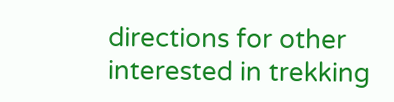directions for other interested in trekking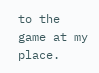to the game at my place.